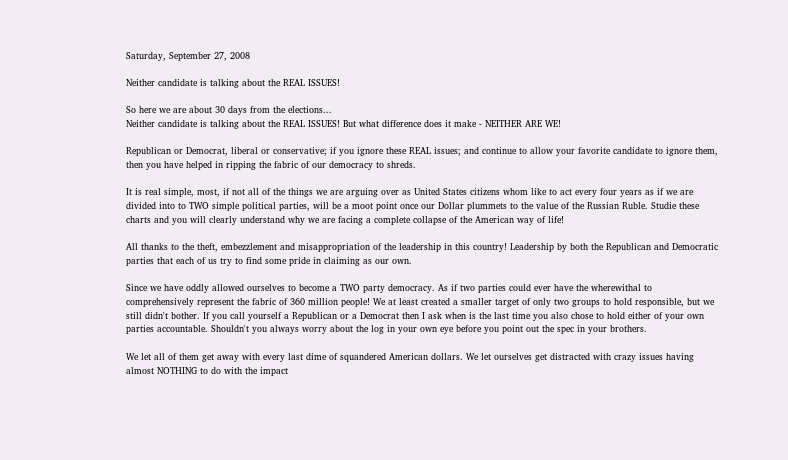Saturday, September 27, 2008

Neither candidate is talking about the REAL ISSUES!

So here we are about 30 days from the elections...
Neither candidate is talking about the REAL ISSUES! But what difference does it make - NEITHER ARE WE!

Republican or Democrat, liberal or conservative; if you ignore these REAL issues; and continue to allow your favorite candidate to ignore them, then you have helped in ripping the fabric of our democracy to shreds.

It is real simple, most, if not all of the things we are arguing over as United States citizens whom like to act every four years as if we are divided into to TWO simple political parties, will be a moot point once our Dollar plummets to the value of the Russian Ruble. Studie these charts and you will clearly understand why we are facing a complete collapse of the American way of life!

All thanks to the theft, embezzlement and misappropriation of the leadership in this country! Leadership by both the Republican and Democratic parties that each of us try to find some pride in claiming as our own.

Since we have oddly allowed ourselves to become a TWO party democracy. As if two parties could ever have the wherewithal to comprehensively represent the fabric of 360 million people! We at least created a smaller target of only two groups to hold responsible, but we still didn't bother. If you call yourself a Republican or a Democrat then I ask when is the last time you also chose to hold either of your own parties accountable. Shouldn't you always worry about the log in your own eye before you point out the spec in your brothers.

We let all of them get away with every last dime of squandered American dollars. We let ourselves get distracted with crazy issues having almost NOTHING to do with the impact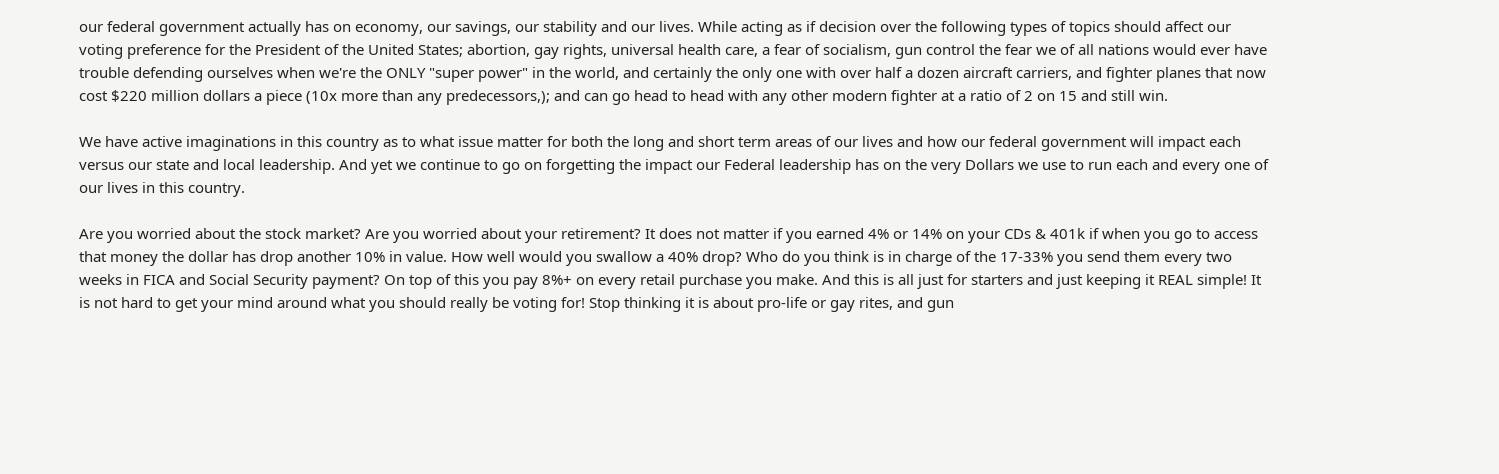our federal government actually has on economy, our savings, our stability and our lives. While acting as if decision over the following types of topics should affect our voting preference for the President of the United States; abortion, gay rights, universal health care, a fear of socialism, gun control the fear we of all nations would ever have trouble defending ourselves when we're the ONLY "super power" in the world, and certainly the only one with over half a dozen aircraft carriers, and fighter planes that now cost $220 million dollars a piece (10x more than any predecessors,); and can go head to head with any other modern fighter at a ratio of 2 on 15 and still win.

We have active imaginations in this country as to what issue matter for both the long and short term areas of our lives and how our federal government will impact each versus our state and local leadership. And yet we continue to go on forgetting the impact our Federal leadership has on the very Dollars we use to run each and every one of our lives in this country.

Are you worried about the stock market? Are you worried about your retirement? It does not matter if you earned 4% or 14% on your CDs & 401k if when you go to access that money the dollar has drop another 10% in value. How well would you swallow a 40% drop? Who do you think is in charge of the 17-33% you send them every two weeks in FICA and Social Security payment? On top of this you pay 8%+ on every retail purchase you make. And this is all just for starters and just keeping it REAL simple! It is not hard to get your mind around what you should really be voting for! Stop thinking it is about pro-life or gay rites, and gun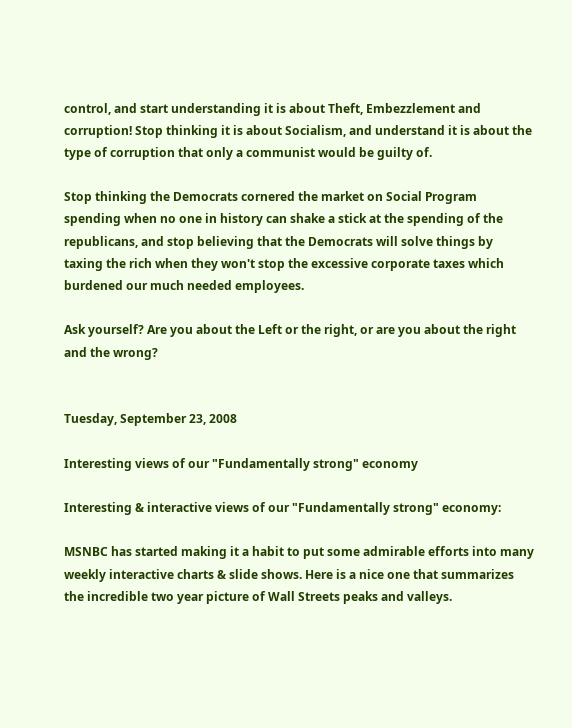control, and start understanding it is about Theft, Embezzlement and corruption! Stop thinking it is about Socialism, and understand it is about the type of corruption that only a communist would be guilty of.

Stop thinking the Democrats cornered the market on Social Program spending when no one in history can shake a stick at the spending of the republicans, and stop believing that the Democrats will solve things by taxing the rich when they won't stop the excessive corporate taxes which burdened our much needed employees.

Ask yourself? Are you about the Left or the right, or are you about the right and the wrong?


Tuesday, September 23, 2008

Interesting views of our "Fundamentally strong" economy

Interesting & interactive views of our "Fundamentally strong" economy:

MSNBC has started making it a habit to put some admirable efforts into many weekly interactive charts & slide shows. Here is a nice one that summarizes the incredible two year picture of Wall Streets peaks and valleys.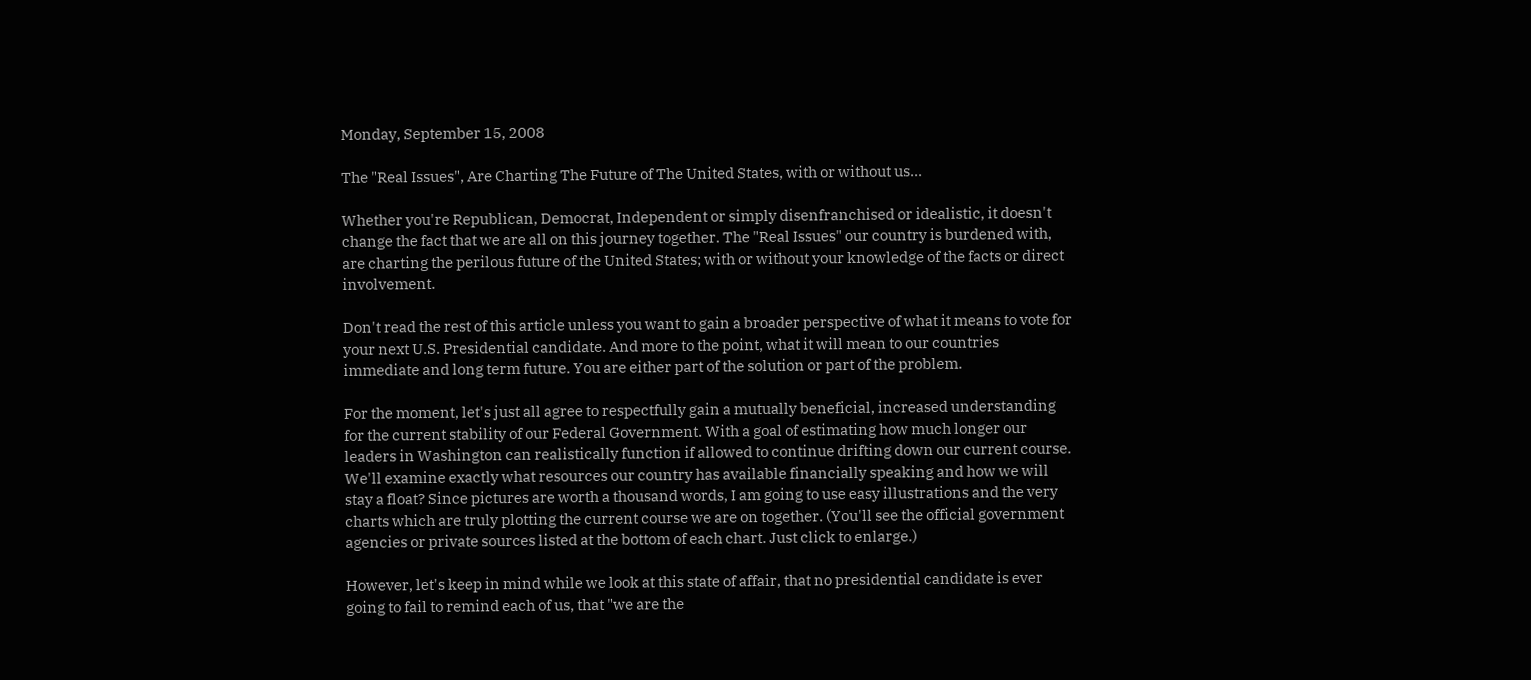Monday, September 15, 2008

The "Real Issues", Are Charting The Future of The United States, with or without us...

Whether you're Republican, Democrat, Independent or simply disenfranchised or idealistic, it doesn't change the fact that we are all on this journey together. The "Real Issues" our country is burdened with, are charting the perilous future of the United States; with or without your knowledge of the facts or direct involvement.

Don't read the rest of this article unless you want to gain a broader perspective of what it means to vote for your next U.S. Presidential candidate. And more to the point, what it will mean to our countries immediate and long term future. You are either part of the solution or part of the problem.

For the moment, let's just all agree to respectfully gain a mutually beneficial, increased understanding for the current stability of our Federal Government. With a goal of estimating how much longer our leaders in Washington can realistically function if allowed to continue drifting down our current course. We'll examine exactly what resources our country has available financially speaking and how we will stay a float? Since pictures are worth a thousand words, I am going to use easy illustrations and the very charts which are truly plotting the current course we are on together. (You'll see the official government agencies or private sources listed at the bottom of each chart. Just click to enlarge.)

However, let's keep in mind while we look at this state of affair, that no presidential candidate is ever going to fail to remind each of us, that "we are the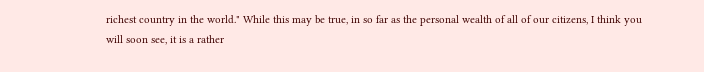richest country in the world." While this may be true, in so far as the personal wealth of all of our citizens, I think you will soon see, it is a rather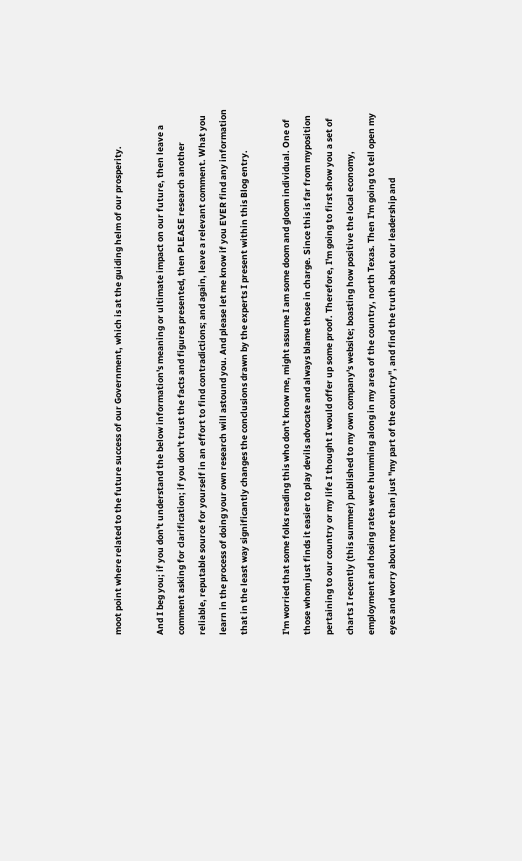moot point where related to the future success of our Government, which is at the guiding helm of our prosperity.

And I beg you; if you don't understand the below information's meaning or ultimate impact on our future, then leave a comment asking for clarification; if you don't trust the facts and figures presented, then PLEASE research another reliable, reputable source for yourself in an effort to find contradictions; and again, leave a relevant comment. What you learn in the process of doing your own research will astound you. And please let me know if you EVER find any information that in the least way significantly changes the conclusions drawn by the experts I present within this Blog entry.

I'm worried that some folks reading this who don't know me, might assume I am some doom and gloom individual. One of those whom just finds it easier to play devils advocate and always blame those in charge. Since this is far from myposition pertaining to our country or my life I thought I would offer up some proof. Therefore, I'm going to first show you a set of charts I recently (this summer) published to my own company's website; boasting how positive the local economy, employment and hosing rates were humming along in my area of the country, north Texas. Then I'm going to tell open my eyes and worry about more than just "my part of the country", and find the truth about our leadership and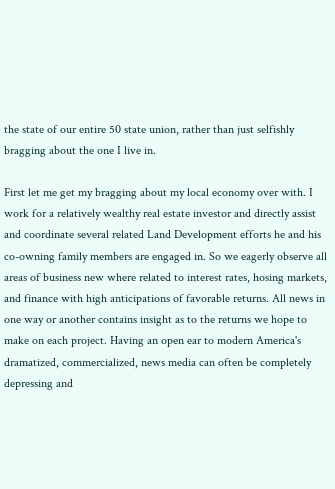the state of our entire 50 state union, rather than just selfishly bragging about the one I live in.

First let me get my bragging about my local economy over with. I work for a relatively wealthy real estate investor and directly assist and coordinate several related Land Development efforts he and his co-owning family members are engaged in. So we eagerly observe all areas of business new where related to interest rates, hosing markets, and finance with high anticipations of favorable returns. All news in one way or another contains insight as to the returns we hope to make on each project. Having an open ear to modern America's dramatized, commercialized, news media can often be completely depressing and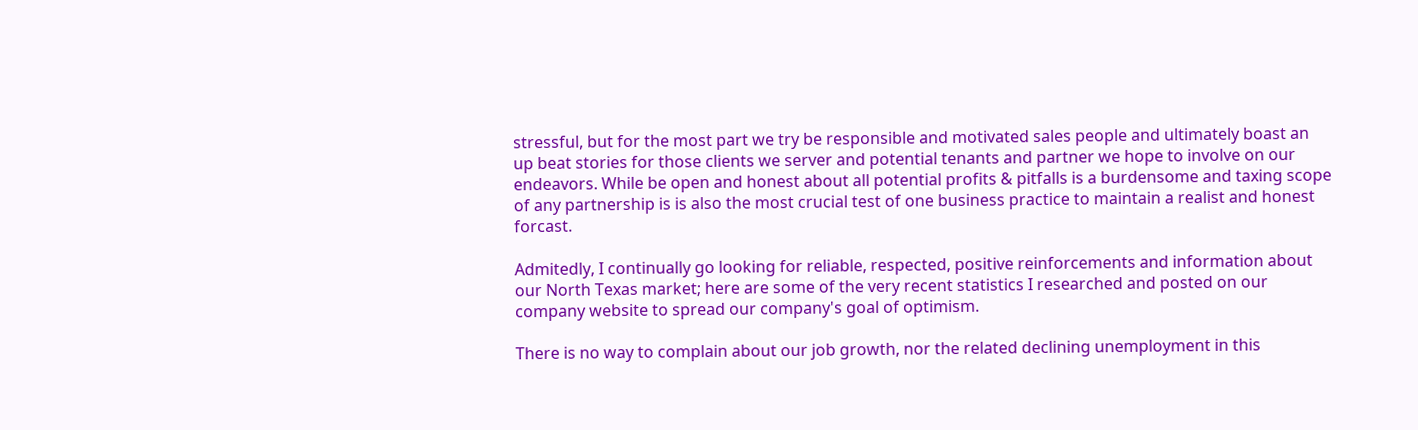stressful, but for the most part we try be responsible and motivated sales people and ultimately boast an up beat stories for those clients we server and potential tenants and partner we hope to involve on our endeavors. While be open and honest about all potential profits & pitfalls is a burdensome and taxing scope of any partnership is is also the most crucial test of one business practice to maintain a realist and honest forcast.

Admitedly, I continually go looking for reliable, respected, positive reinforcements and information about our North Texas market; here are some of the very recent statistics I researched and posted on our company website to spread our company's goal of optimism.

There is no way to complain about our job growth, nor the related declining unemployment in this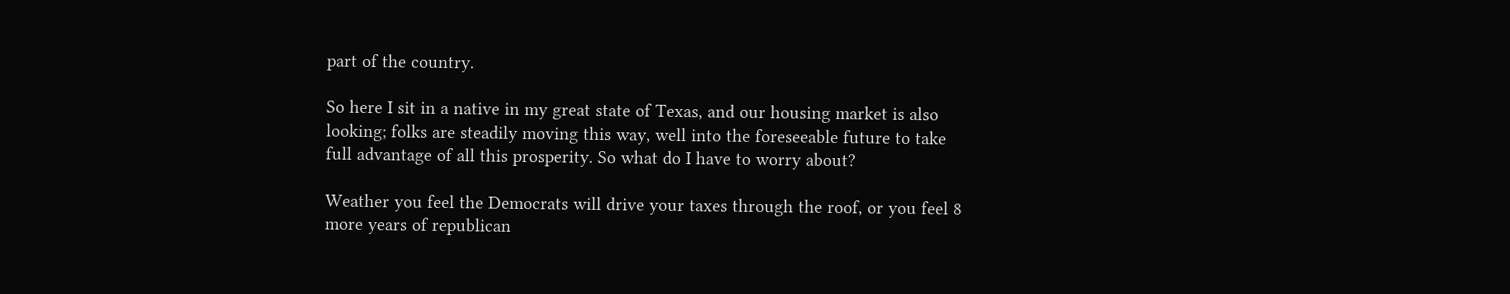part of the country.

So here I sit in a native in my great state of Texas, and our housing market is also looking; folks are steadily moving this way, well into the foreseeable future to take full advantage of all this prosperity. So what do I have to worry about?

Weather you feel the Democrats will drive your taxes through the roof, or you feel 8 more years of republican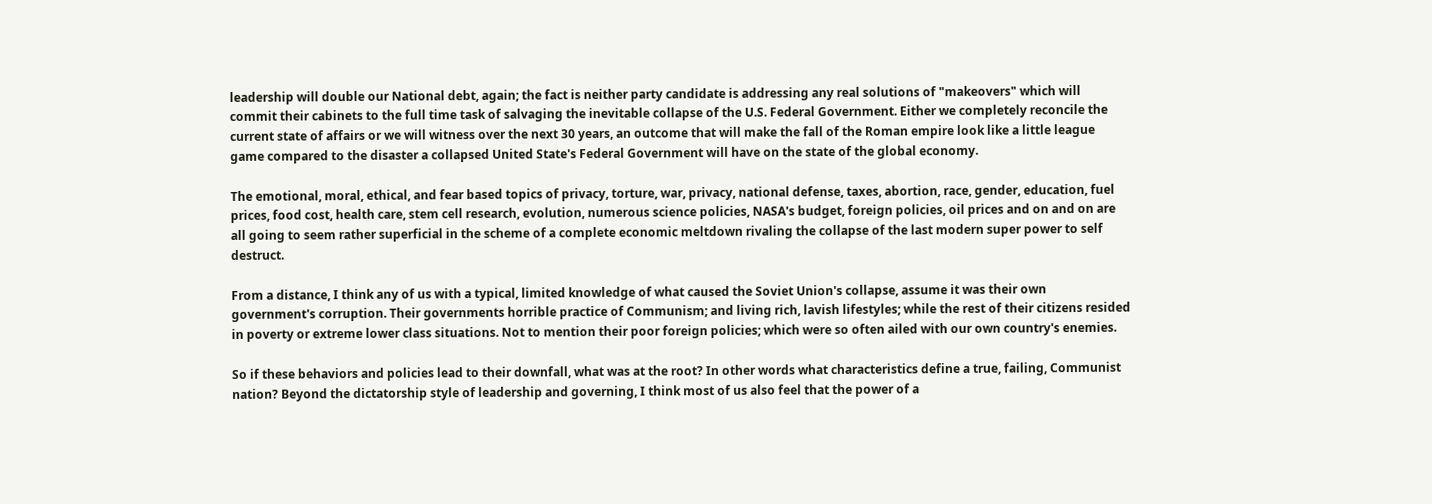leadership will double our National debt, again; the fact is neither party candidate is addressing any real solutions of "makeovers" which will commit their cabinets to the full time task of salvaging the inevitable collapse of the U.S. Federal Government. Either we completely reconcile the current state of affairs or we will witness over the next 30 years, an outcome that will make the fall of the Roman empire look like a little league game compared to the disaster a collapsed United State's Federal Government will have on the state of the global economy.

The emotional, moral, ethical, and fear based topics of privacy, torture, war, privacy, national defense, taxes, abortion, race, gender, education, fuel prices, food cost, health care, stem cell research, evolution, numerous science policies, NASA's budget, foreign policies, oil prices and on and on are all going to seem rather superficial in the scheme of a complete economic meltdown rivaling the collapse of the last modern super power to self destruct.

From a distance, I think any of us with a typical, limited knowledge of what caused the Soviet Union's collapse, assume it was their own government's corruption. Their governments horrible practice of Communism; and living rich, lavish lifestyles; while the rest of their citizens resided in poverty or extreme lower class situations. Not to mention their poor foreign policies; which were so often ailed with our own country's enemies.

So if these behaviors and policies lead to their downfall, what was at the root? In other words what characteristics define a true, failing, Communist nation? Beyond the dictatorship style of leadership and governing, I think most of us also feel that the power of a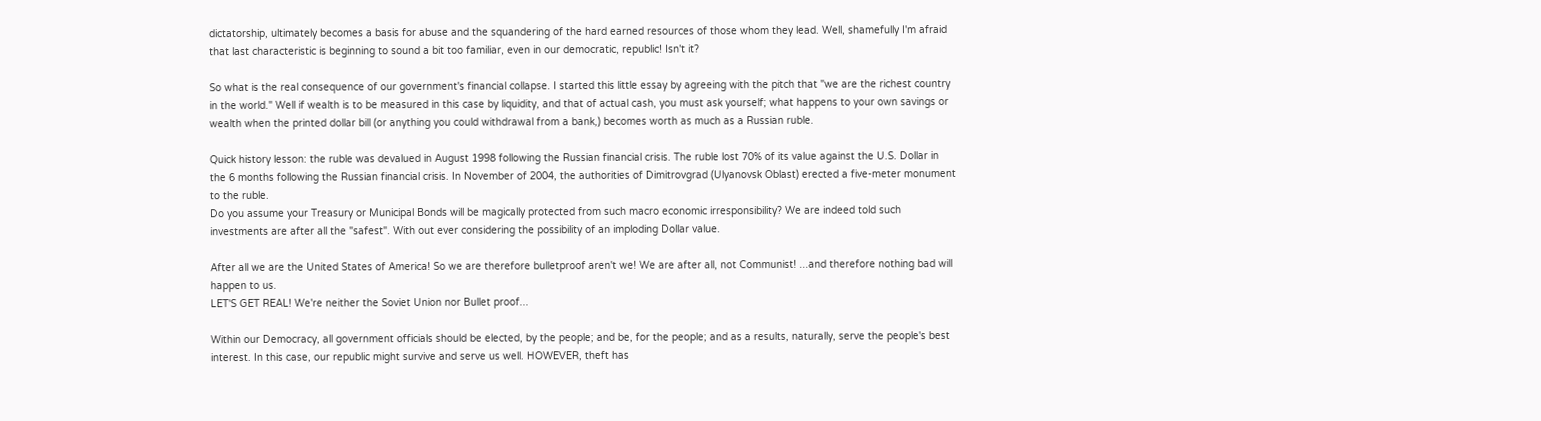dictatorship, ultimately becomes a basis for abuse and the squandering of the hard earned resources of those whom they lead. Well, shamefully I'm afraid that last characteristic is beginning to sound a bit too familiar, even in our democratic, republic! Isn't it?

So what is the real consequence of our government's financial collapse. I started this little essay by agreeing with the pitch that "we are the richest country in the world." Well if wealth is to be measured in this case by liquidity, and that of actual cash, you must ask yourself; what happens to your own savings or wealth when the printed dollar bill (or anything you could withdrawal from a bank,) becomes worth as much as a Russian ruble.

Quick history lesson: the ruble was devalued in August 1998 following the Russian financial crisis. The ruble lost 70% of its value against the U.S. Dollar in the 6 months following the Russian financial crisis. In November of 2004, the authorities of Dimitrovgrad (Ulyanovsk Oblast) erected a five-meter monument to the ruble.
Do you assume your Treasury or Municipal Bonds will be magically protected from such macro economic irresponsibility? We are indeed told such investments are after all the "safest". With out ever considering the possibility of an imploding Dollar value.

After all we are the United States of America! So we are therefore bulletproof aren't we! We are after all, not Communist! ...and therefore nothing bad will happen to us.
LET'S GET REAL! We're neither the Soviet Union nor Bullet proof...

Within our Democracy, all government officials should be elected, by the people; and be, for the people; and as a results, naturally, serve the people's best interest. In this case, our republic might survive and serve us well. HOWEVER, theft has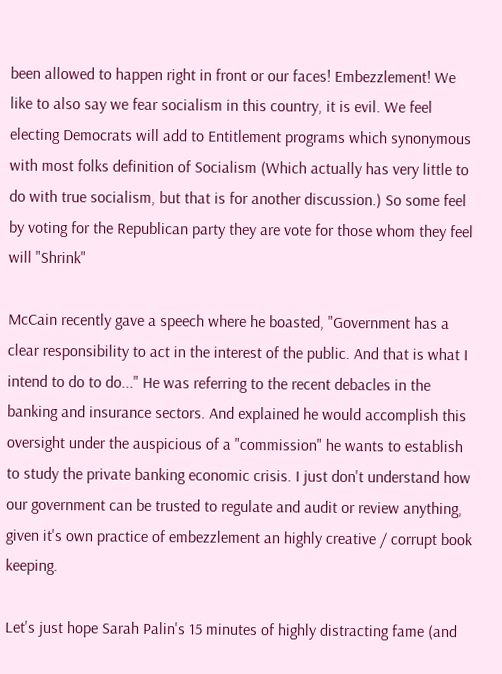been allowed to happen right in front or our faces! Embezzlement! We like to also say we fear socialism in this country, it is evil. We feel electing Democrats will add to Entitlement programs which synonymous with most folks definition of Socialism (Which actually has very little to do with true socialism, but that is for another discussion.) So some feel by voting for the Republican party they are vote for those whom they feel will "Shrink"

McCain recently gave a speech where he boasted, "Government has a clear responsibility to act in the interest of the public. And that is what I intend to do to do..." He was referring to the recent debacles in the banking and insurance sectors. And explained he would accomplish this oversight under the auspicious of a "commission" he wants to establish to study the private banking economic crisis. I just don't understand how our government can be trusted to regulate and audit or review anything, given it's own practice of embezzlement an highly creative / corrupt book keeping.

Let's just hope Sarah Palin's 15 minutes of highly distracting fame (and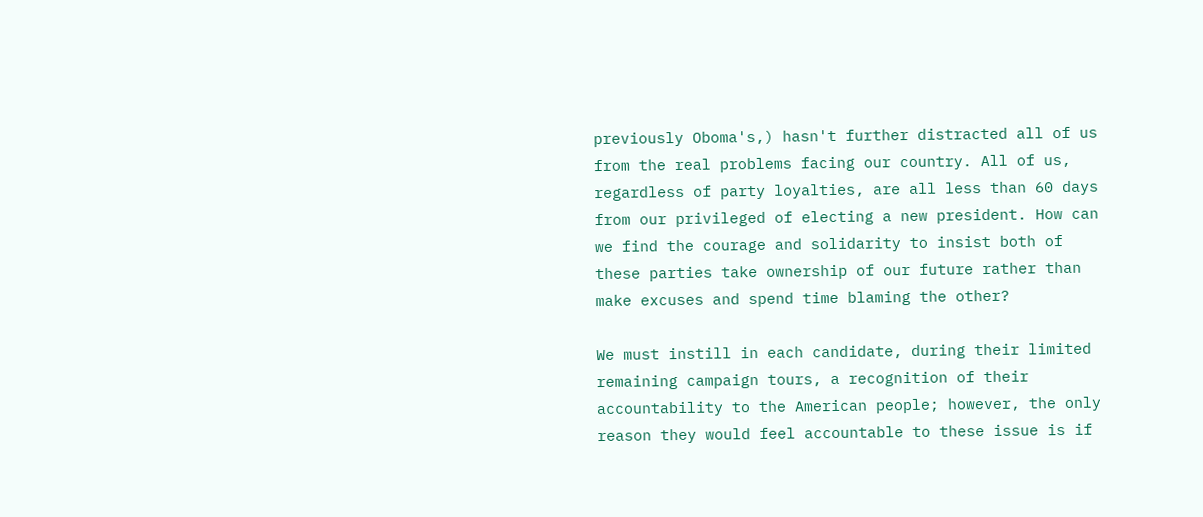previously Oboma's,) hasn't further distracted all of us from the real problems facing our country. All of us, regardless of party loyalties, are all less than 60 days from our privileged of electing a new president. How can we find the courage and solidarity to insist both of these parties take ownership of our future rather than make excuses and spend time blaming the other?

We must instill in each candidate, during their limited remaining campaign tours, a recognition of their accountability to the American people; however, the only reason they would feel accountable to these issue is if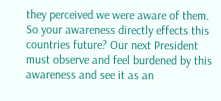they perceived we were aware of them. So your awareness directly effects this countries future? Our next President must observe and feel burdened by this awareness and see it as an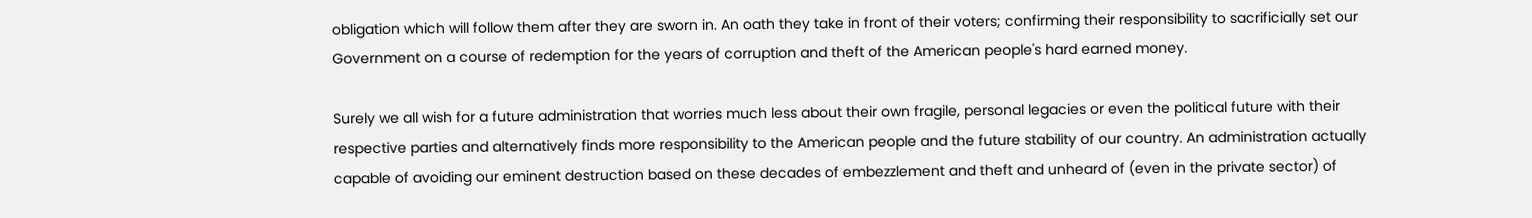obligation which will follow them after they are sworn in. An oath they take in front of their voters; confirming their responsibility to sacrificially set our Government on a course of redemption for the years of corruption and theft of the American people's hard earned money.

Surely we all wish for a future administration that worries much less about their own fragile, personal legacies or even the political future with their respective parties and alternatively finds more responsibility to the American people and the future stability of our country. An administration actually capable of avoiding our eminent destruction based on these decades of embezzlement and theft and unheard of (even in the private sector) of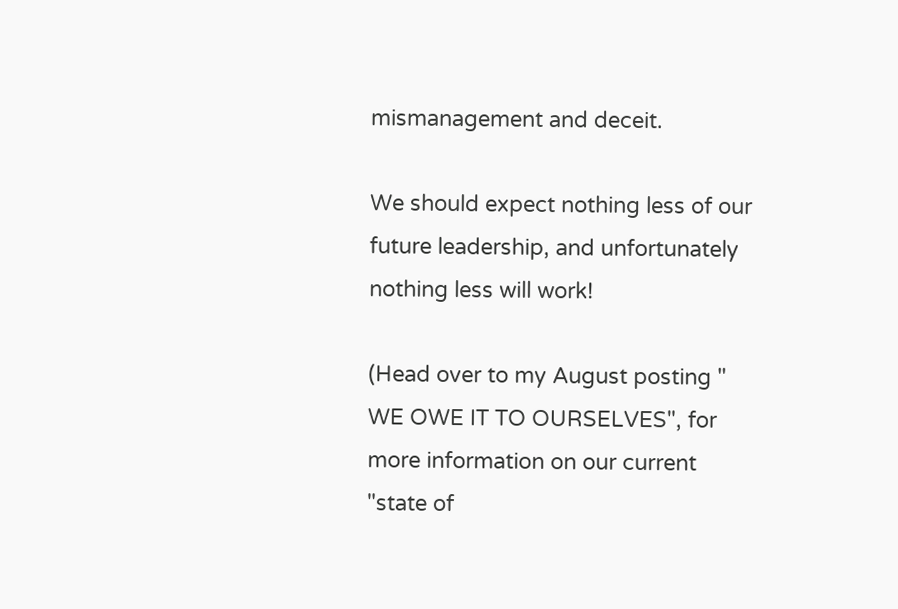mismanagement and deceit.

We should expect nothing less of our future leadership, and unfortunately nothing less will work!

(Head over to my August posting " WE OWE IT TO OURSELVES", for more information on our current "state of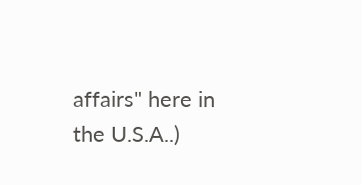affairs" here in the U.S.A..)